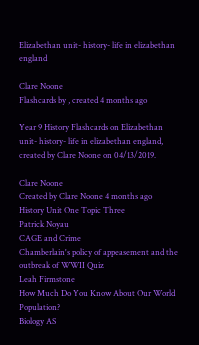Elizabethan unit- history- life in elizabethan england

Clare Noone
Flashcards by , created 4 months ago

Year 9 History Flashcards on Elizabethan unit- history- life in elizabethan england, created by Clare Noone on 04/13/2019.

Clare Noone
Created by Clare Noone 4 months ago
History Unit One Topic Three
Patrick Noyau
CAGE and Crime
Chamberlain's policy of appeasement and the outbreak of WWII Quiz
Leah Firmstone
How Much Do You Know About Our World Population?
Biology AS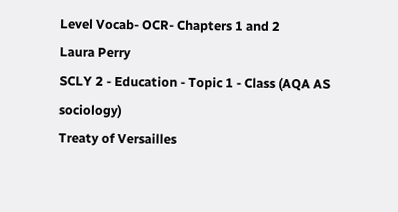Level Vocab- OCR- Chapters 1 and 2
Laura Perry
SCLY 2 - Education - Topic 1 - Class (AQA AS sociology)
Treaty of Versailles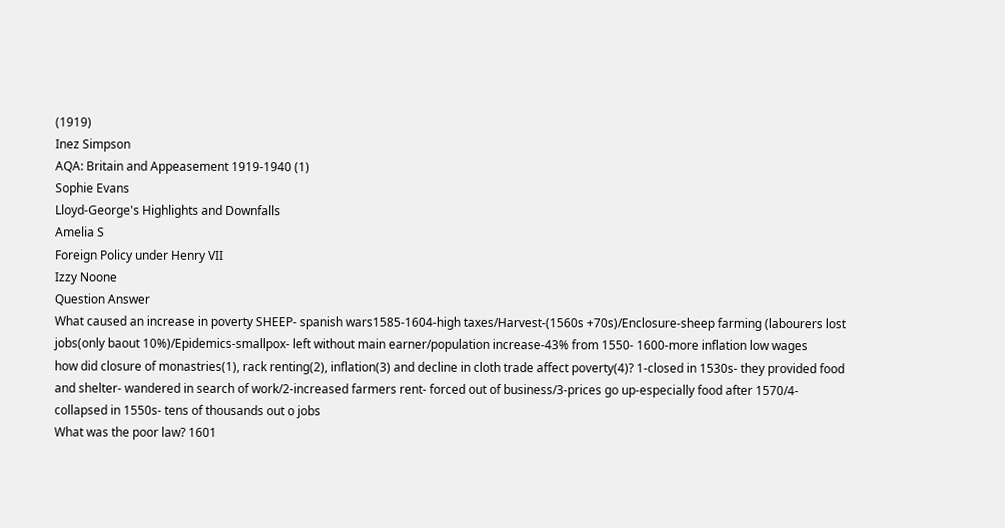(1919)
Inez Simpson
AQA: Britain and Appeasement 1919-1940 (1)
Sophie Evans
Lloyd-George's Highlights and Downfalls
Amelia S
Foreign Policy under Henry VII
Izzy Noone
Question Answer
What caused an increase in poverty SHEEP- spanish wars1585-1604-high taxes/Harvest-(1560s +70s)/Enclosure-sheep farming (labourers lost jobs(only baout 10%)/Epidemics-smallpox- left without main earner/population increase-43% from 1550- 1600-more inflation low wages
how did closure of monastries(1), rack renting(2), inflation(3) and decline in cloth trade affect poverty(4)? 1-closed in 1530s- they provided food and shelter- wandered in search of work/2-increased farmers rent- forced out of business/3-prices go up-especially food after 1570/4- collapsed in 1550s- tens of thousands out o jobs
What was the poor law? 1601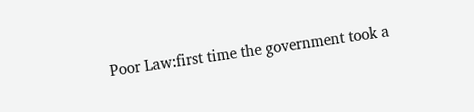Poor Law:first time the government took a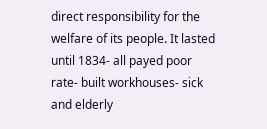direct responsibility for the welfare of its people. It lasted until 1834- all payed poor rate- built workhouses- sick and elderly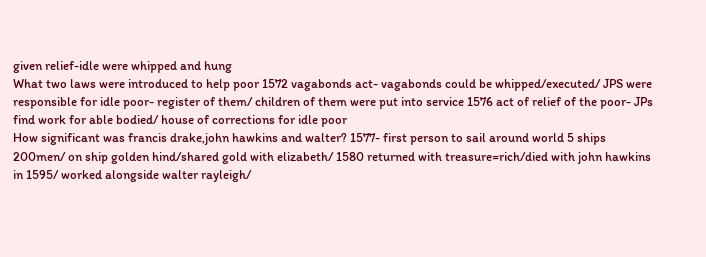given relief-idle were whipped and hung
What two laws were introduced to help poor 1572 vagabonds act- vagabonds could be whipped/executed/ JPS were responsible for idle poor- register of them/ children of them were put into service 1576 act of relief of the poor- JPs find work for able bodied/ house of corrections for idle poor
How significant was francis drake,john hawkins and walter? 1577- first person to sail around world 5 ships 200men/ on ship golden hind/shared gold with elizabeth/ 1580 returned with treasure=rich/died with john hawkins in 1595/ worked alongside walter rayleigh/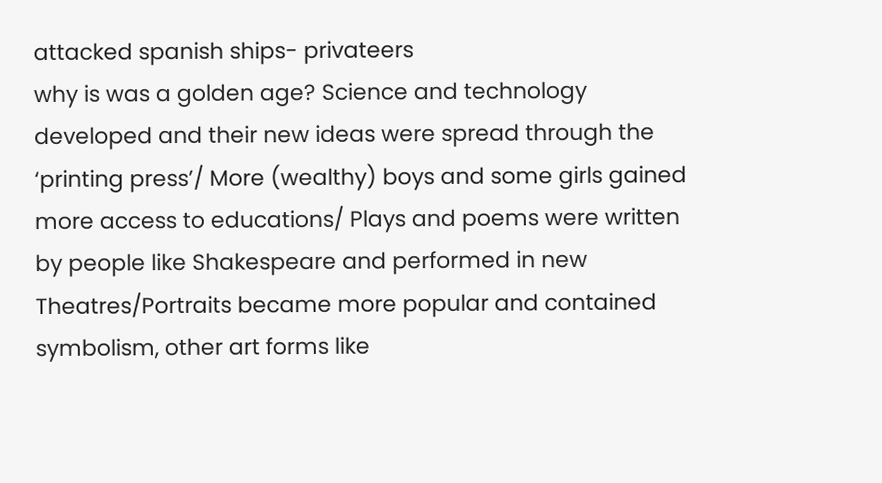attacked spanish ships- privateers
why is was a golden age? Science and technology developed and their new ideas were spread through the ‘printing press’/ More (wealthy) boys and some girls gained more access to educations/ Plays and poems were written by people like Shakespeare and performed in new Theatres/Portraits became more popular and contained symbolism, other art forms like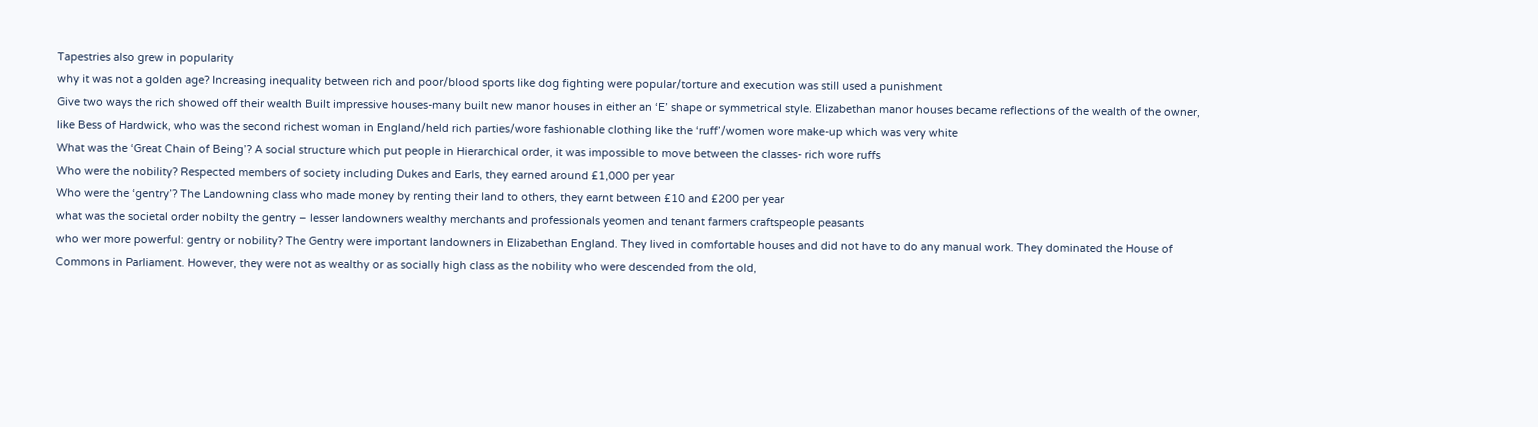Tapestries also grew in popularity
why it was not a golden age? Increasing inequality between rich and poor/blood sports like dog fighting were popular/torture and execution was still used a punishment
Give two ways the rich showed off their wealth Built impressive houses-many built new manor houses in either an ‘E’ shape or symmetrical style. Elizabethan manor houses became reflections of the wealth of the owner, like Bess of Hardwick, who was the second richest woman in England/held rich parties/wore fashionable clothing like the ‘ruff’/women wore make-up which was very white
What was the ‘Great Chain of Being’? A social structure which put people in Hierarchical order, it was impossible to move between the classes- rich wore ruffs
Who were the nobility? Respected members of society including Dukes and Earls, they earned around £1,000 per year
Who were the ‘gentry’? The Landowning class who made money by renting their land to others, they earnt between £10 and £200 per year
what was the societal order nobilty the gentry – lesser landowners wealthy merchants and professionals yeomen and tenant farmers craftspeople peasants
who wer more powerful: gentry or nobility? The Gentry were important landowners in Elizabethan England. They lived in comfortable houses and did not have to do any manual work. They dominated the House of Commons in Parliament. However, they were not as wealthy or as socially high class as the nobility who were descended from the old,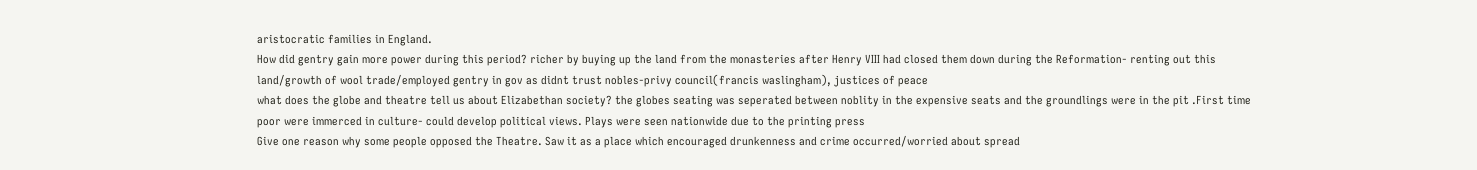aristocratic families in England.
How did gentry gain more power during this period? richer by buying up the land from the monasteries after Henry VIII had closed them down during the Reformation- renting out this land/growth of wool trade/employed gentry in gov as didnt trust nobles-privy council(francis waslingham), justices of peace
what does the globe and theatre tell us about Elizabethan society? the globes seating was seperated between noblity in the expensive seats and the groundlings were in the pit .First time poor were immerced in culture- could develop political views. Plays were seen nationwide due to the printing press
Give one reason why some people opposed the Theatre. Saw it as a place which encouraged drunkenness and crime occurred/worried about spread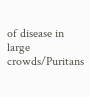of disease in large crowds/Puritans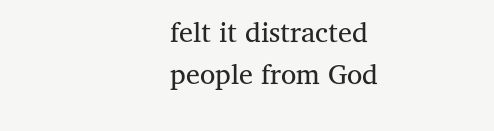felt it distracted people from God